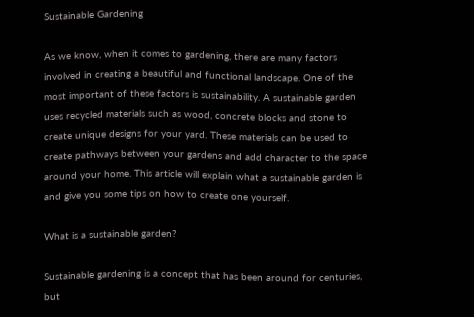Sustainable Gardening

As we know, when it comes to gardening, there are many factors involved in creating a beautiful and functional landscape. One of the most important of these factors is sustainability. A sustainable garden uses recycled materials such as wood, concrete blocks and stone to create unique designs for your yard. These materials can be used to create pathways between your gardens and add character to the space around your home. This article will explain what a sustainable garden is and give you some tips on how to create one yourself.

What is a sustainable garden?

Sustainable gardening is a concept that has been around for centuries, but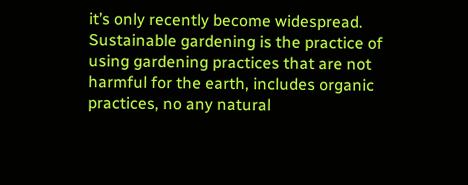it’s only recently become widespread. Sustainable gardening is the practice of using gardening practices that are not harmful for the earth, includes organic practices, no any natural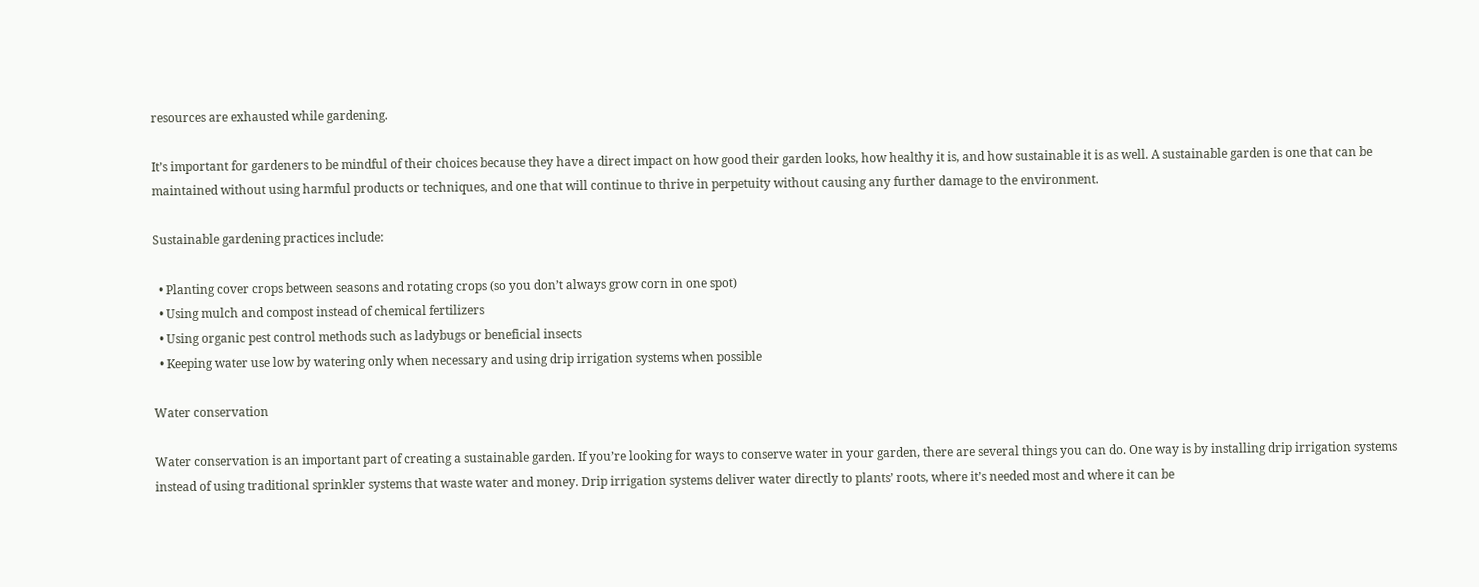resources are exhausted while gardening.

It’s important for gardeners to be mindful of their choices because they have a direct impact on how good their garden looks, how healthy it is, and how sustainable it is as well. A sustainable garden is one that can be maintained without using harmful products or techniques, and one that will continue to thrive in perpetuity without causing any further damage to the environment.

Sustainable gardening practices include:

  • Planting cover crops between seasons and rotating crops (so you don’t always grow corn in one spot)
  • Using mulch and compost instead of chemical fertilizers
  • Using organic pest control methods such as ladybugs or beneficial insects
  • Keeping water use low by watering only when necessary and using drip irrigation systems when possible

Water conservation

Water conservation is an important part of creating a sustainable garden. If you’re looking for ways to conserve water in your garden, there are several things you can do. One way is by installing drip irrigation systems instead of using traditional sprinkler systems that waste water and money. Drip irrigation systems deliver water directly to plants’ roots, where it’s needed most and where it can be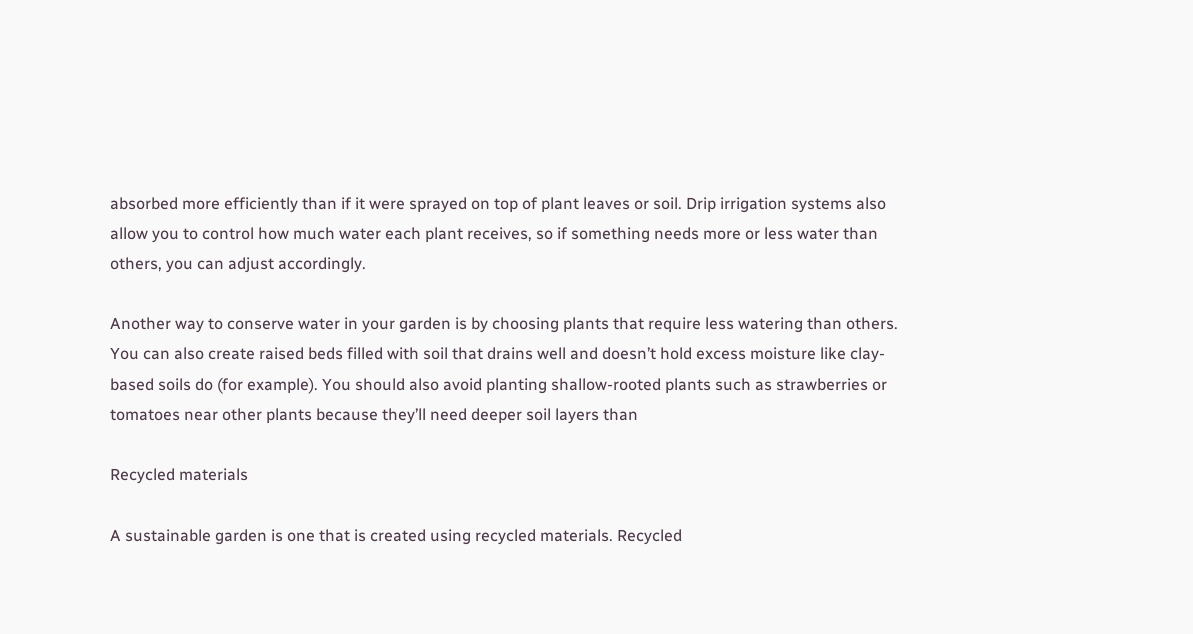absorbed more efficiently than if it were sprayed on top of plant leaves or soil. Drip irrigation systems also allow you to control how much water each plant receives, so if something needs more or less water than others, you can adjust accordingly.

Another way to conserve water in your garden is by choosing plants that require less watering than others. You can also create raised beds filled with soil that drains well and doesn’t hold excess moisture like clay-based soils do (for example). You should also avoid planting shallow-rooted plants such as strawberries or tomatoes near other plants because they’ll need deeper soil layers than

Recycled materials

A sustainable garden is one that is created using recycled materials. Recycled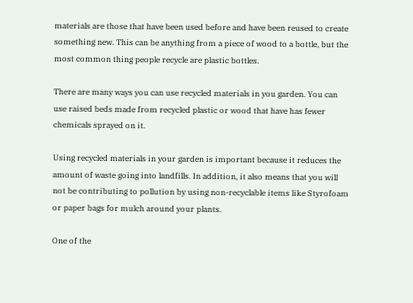materials are those that have been used before and have been reused to create something new. This can be anything from a piece of wood to a bottle, but the most common thing people recycle are plastic bottles.

There are many ways you can use recycled materials in you garden. You can use raised beds made from recycled plastic or wood that have has fewer chemicals sprayed on it.

Using recycled materials in your garden is important because it reduces the amount of waste going into landfills. In addition, it also means that you will not be contributing to pollution by using non-recyclable items like Styrofoam or paper bags for mulch around your plants.

One of the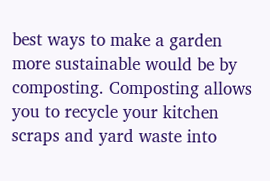best ways to make a garden more sustainable would be by composting. Composting allows you to recycle your kitchen scraps and yard waste into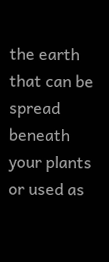the earth that can be spread beneath your plants or used as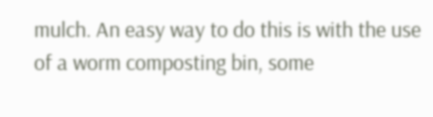mulch. An easy way to do this is with the use of a worm composting bin, some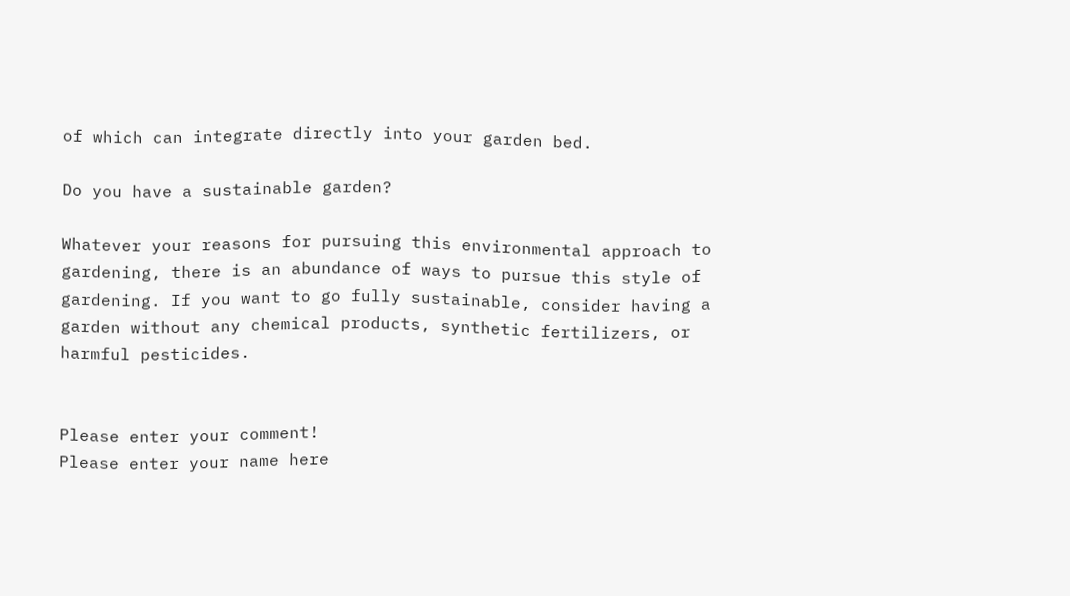of which can integrate directly into your garden bed.

Do you have a sustainable garden?

Whatever your reasons for pursuing this environmental approach to gardening, there is an abundance of ways to pursue this style of gardening. If you want to go fully sustainable, consider having a garden without any chemical products, synthetic fertilizers, or harmful pesticides.


Please enter your comment!
Please enter your name here